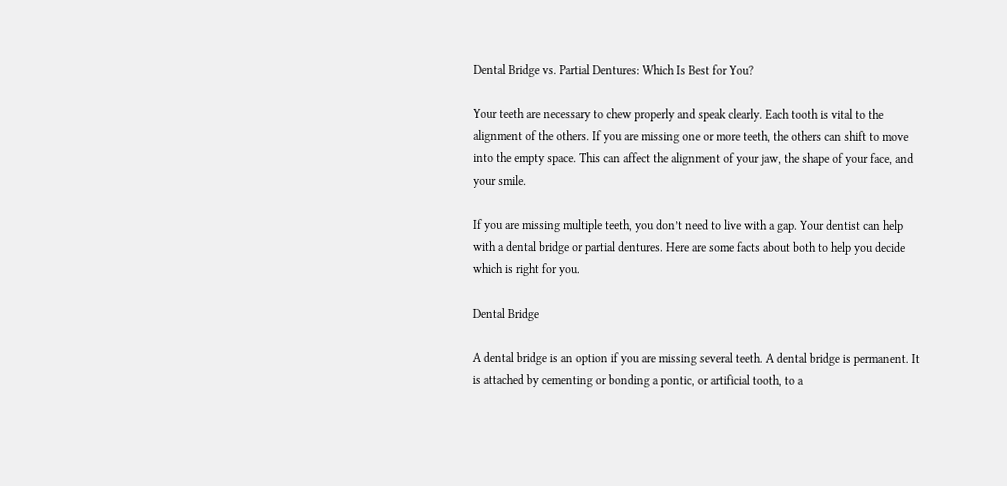Dental Bridge vs. Partial Dentures: Which Is Best for You?

Your teeth are necessary to chew properly and speak clearly. Each tooth is vital to the alignment of the others. If you are missing one or more teeth, the others can shift to move into the empty space. This can affect the alignment of your jaw, the shape of your face, and your smile.

If you are missing multiple teeth, you don’t need to live with a gap. Your dentist can help with a dental bridge or partial dentures. Here are some facts about both to help you decide which is right for you.

Dental Bridge

A dental bridge is an option if you are missing several teeth. A dental bridge is permanent. It is attached by cementing or bonding a pontic, or artificial tooth, to a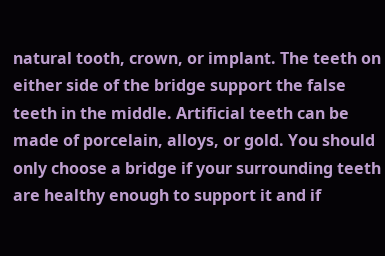natural tooth, crown, or implant. The teeth on either side of the bridge support the false teeth in the middle. Artificial teeth can be made of porcelain, alloys, or gold. You should only choose a bridge if your surrounding teeth are healthy enough to support it and if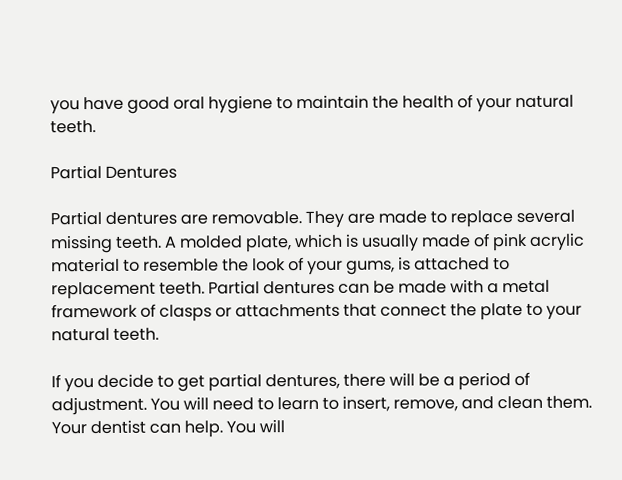you have good oral hygiene to maintain the health of your natural teeth.

Partial Dentures

Partial dentures are removable. They are made to replace several missing teeth. A molded plate, which is usually made of pink acrylic material to resemble the look of your gums, is attached to replacement teeth. Partial dentures can be made with a metal framework of clasps or attachments that connect the plate to your natural teeth.

If you decide to get partial dentures, there will be a period of adjustment. You will need to learn to insert, remove, and clean them. Your dentist can help. You will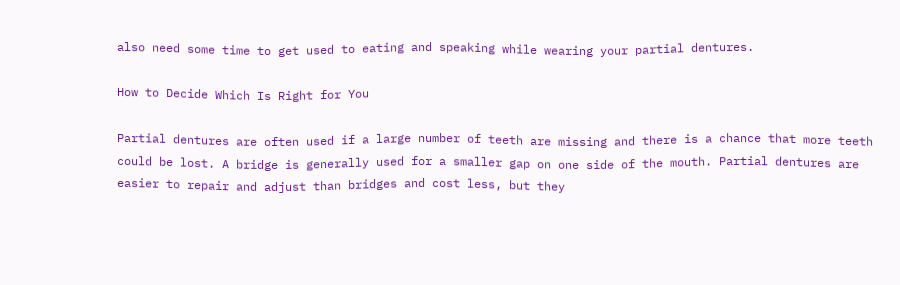also need some time to get used to eating and speaking while wearing your partial dentures.

How to Decide Which Is Right for You

Partial dentures are often used if a large number of teeth are missing and there is a chance that more teeth could be lost. A bridge is generally used for a smaller gap on one side of the mouth. Partial dentures are easier to repair and adjust than bridges and cost less, but they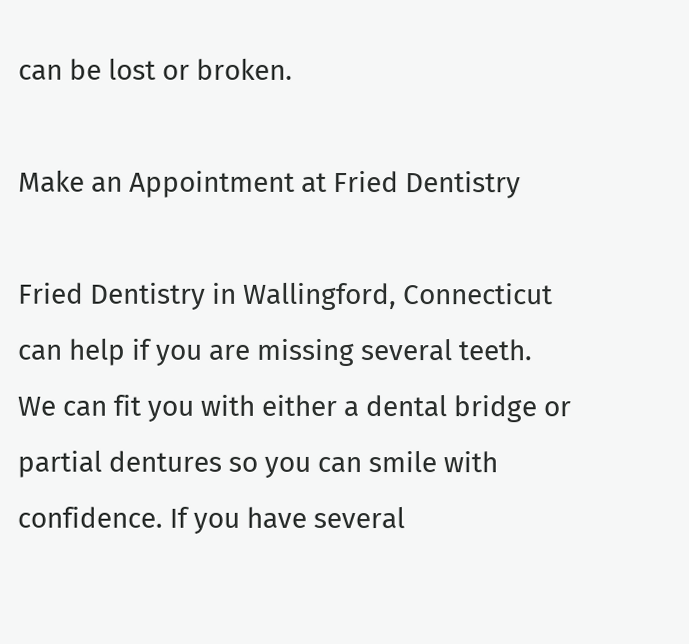can be lost or broken.

Make an Appointment at Fried Dentistry

Fried Dentistry in Wallingford, Connecticut can help if you are missing several teeth. We can fit you with either a dental bridge or partial dentures so you can smile with confidence. If you have several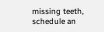missing teeth, schedule an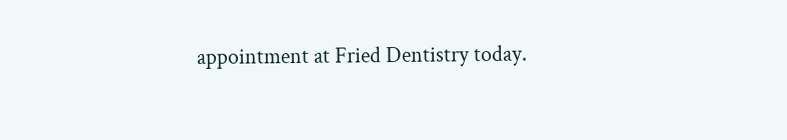appointment at Fried Dentistry today.